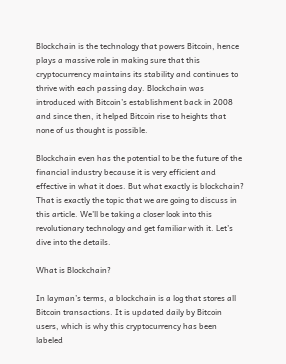Blockchain is the technology that powers Bitcoin, hence plays a massive role in making sure that this cryptocurrency maintains its stability and continues to thrive with each passing day. Blockchain was introduced with Bitcoin’s establishment back in 2008 and since then, it helped Bitcoin rise to heights that none of us thought is possible.

Blockchain even has the potential to be the future of the financial industry because it is very efficient and effective in what it does. But what exactly is blockchain? That is exactly the topic that we are going to discuss in this article. We’ll be taking a closer look into this revolutionary technology and get familiar with it. Let’s dive into the details.

What is Blockchain?

In layman’s terms, a blockchain is a log that stores all Bitcoin transactions. It is updated daily by Bitcoin users, which is why this cryptocurrency has been labeled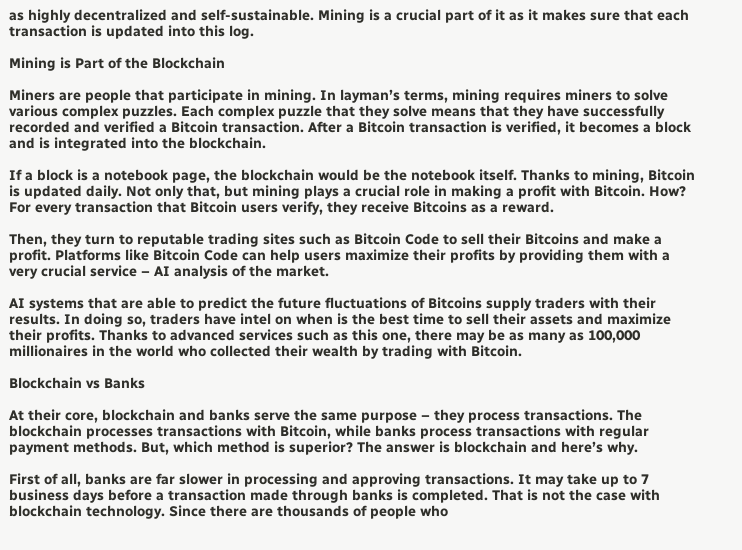as highly decentralized and self-sustainable. Mining is a crucial part of it as it makes sure that each transaction is updated into this log.

Mining is Part of the Blockchain

Miners are people that participate in mining. In layman’s terms, mining requires miners to solve various complex puzzles. Each complex puzzle that they solve means that they have successfully recorded and verified a Bitcoin transaction. After a Bitcoin transaction is verified, it becomes a block and is integrated into the blockchain.

If a block is a notebook page, the blockchain would be the notebook itself. Thanks to mining, Bitcoin is updated daily. Not only that, but mining plays a crucial role in making a profit with Bitcoin. How? For every transaction that Bitcoin users verify, they receive Bitcoins as a reward.

Then, they turn to reputable trading sites such as Bitcoin Code to sell their Bitcoins and make a profit. Platforms like Bitcoin Code can help users maximize their profits by providing them with a very crucial service – AI analysis of the market.

AI systems that are able to predict the future fluctuations of Bitcoins supply traders with their results. In doing so, traders have intel on when is the best time to sell their assets and maximize their profits. Thanks to advanced services such as this one, there may be as many as 100,000 millionaires in the world who collected their wealth by trading with Bitcoin.

Blockchain vs Banks

At their core, blockchain and banks serve the same purpose – they process transactions. The blockchain processes transactions with Bitcoin, while banks process transactions with regular payment methods. But, which method is superior? The answer is blockchain and here’s why.

First of all, banks are far slower in processing and approving transactions. It may take up to 7 business days before a transaction made through banks is completed. That is not the case with blockchain technology. Since there are thousands of people who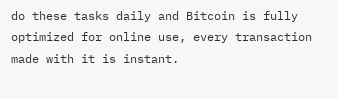do these tasks daily and Bitcoin is fully optimized for online use, every transaction made with it is instant.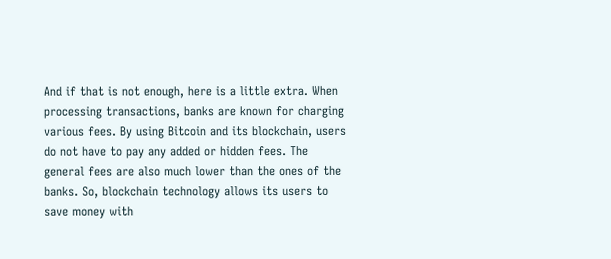And if that is not enough, here is a little extra. When processing transactions, banks are known for charging various fees. By using Bitcoin and its blockchain, users do not have to pay any added or hidden fees. The general fees are also much lower than the ones of the banks. So, blockchain technology allows its users to save money with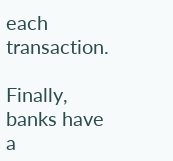each transaction.

Finally, banks have a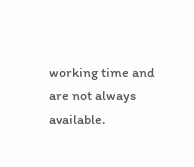working time and are not always available.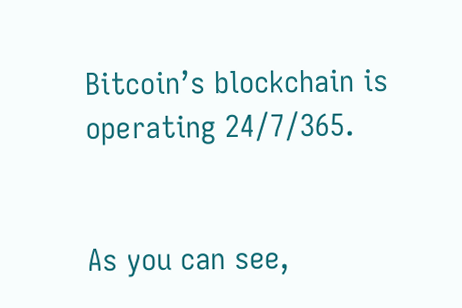Bitcoin’s blockchain is operating 24/7/365.


As you can see,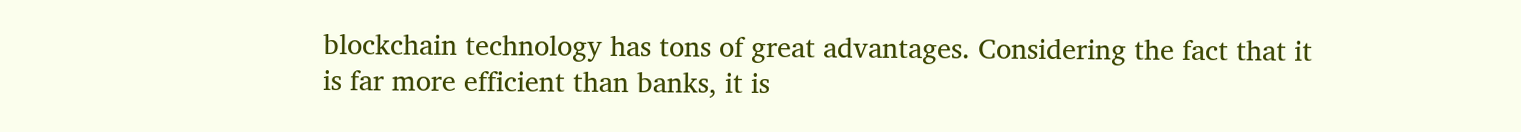blockchain technology has tons of great advantages. Considering the fact that it is far more efficient than banks, it is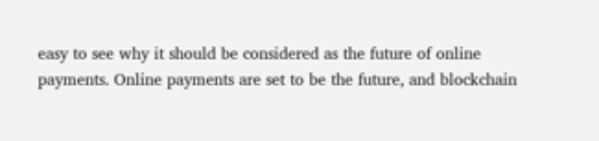easy to see why it should be considered as the future of online payments. Online payments are set to be the future, and blockchain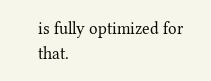is fully optimized for that.